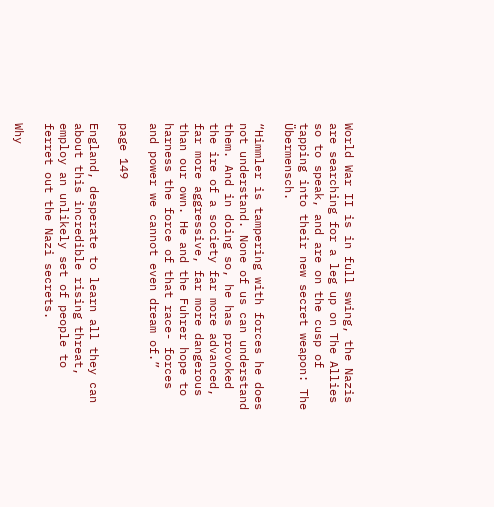World War II is in full swing, the Nazis are searching for a leg up on The Allies so to speak, and are on the cusp of tapping into their new secret weapon: The Übermensch.

“Himmler is tampering with forces he does not understand. None of us can understand them. And in doing so, he has provoked the ire of a society far more advanced, far more aggressive, far more dangerous than our own. He and the Fuhrer hope to harness the force of that race- forces and power we cannot even dream of.”

page 149

England, desperate to learn all they can about this incredible rising threat, employ an unlikely set of people to ferret out the Nazi secrets.

Why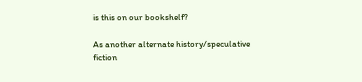is this on our bookshelf?

As another alternate history/speculative fiction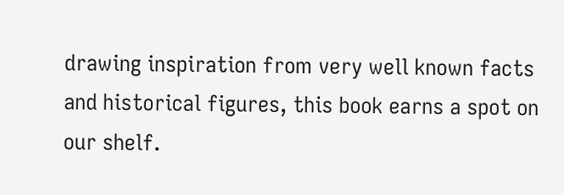drawing inspiration from very well known facts and historical figures, this book earns a spot on our shelf.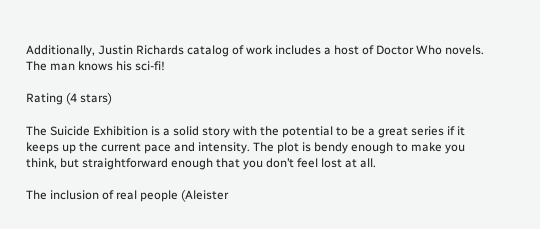Additionally, Justin Richards catalog of work includes a host of Doctor Who novels. The man knows his sci-fi!

Rating (4 stars)

The Suicide Exhibition is a solid story with the potential to be a great series if it keeps up the current pace and intensity. The plot is bendy enough to make you think, but straightforward enough that you don’t feel lost at all.

The inclusion of real people (Aleister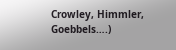Crowley, Himmler, Goebbels….)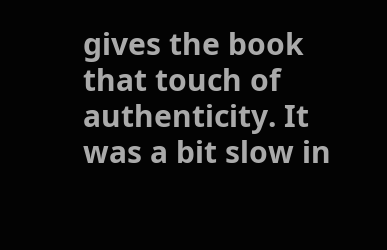gives the book that touch of authenticity. It was a bit slow in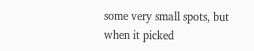some very small spots, but when it picked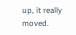up, it really moved.